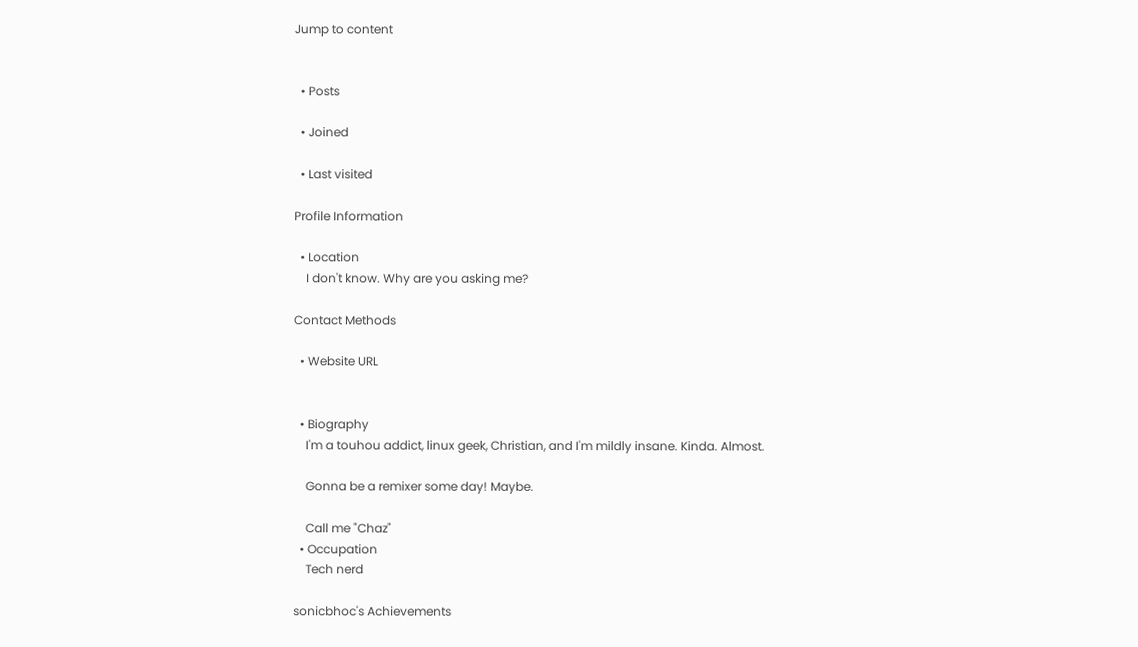Jump to content


  • Posts

  • Joined

  • Last visited

Profile Information

  • Location
    I don't know. Why are you asking me?

Contact Methods

  • Website URL


  • Biography
    I'm a touhou addict, linux geek, Christian, and I'm mildly insane. Kinda. Almost.

    Gonna be a remixer some day! Maybe.

    Call me "Chaz"
  • Occupation
    Tech nerd

sonicbhoc's Achievements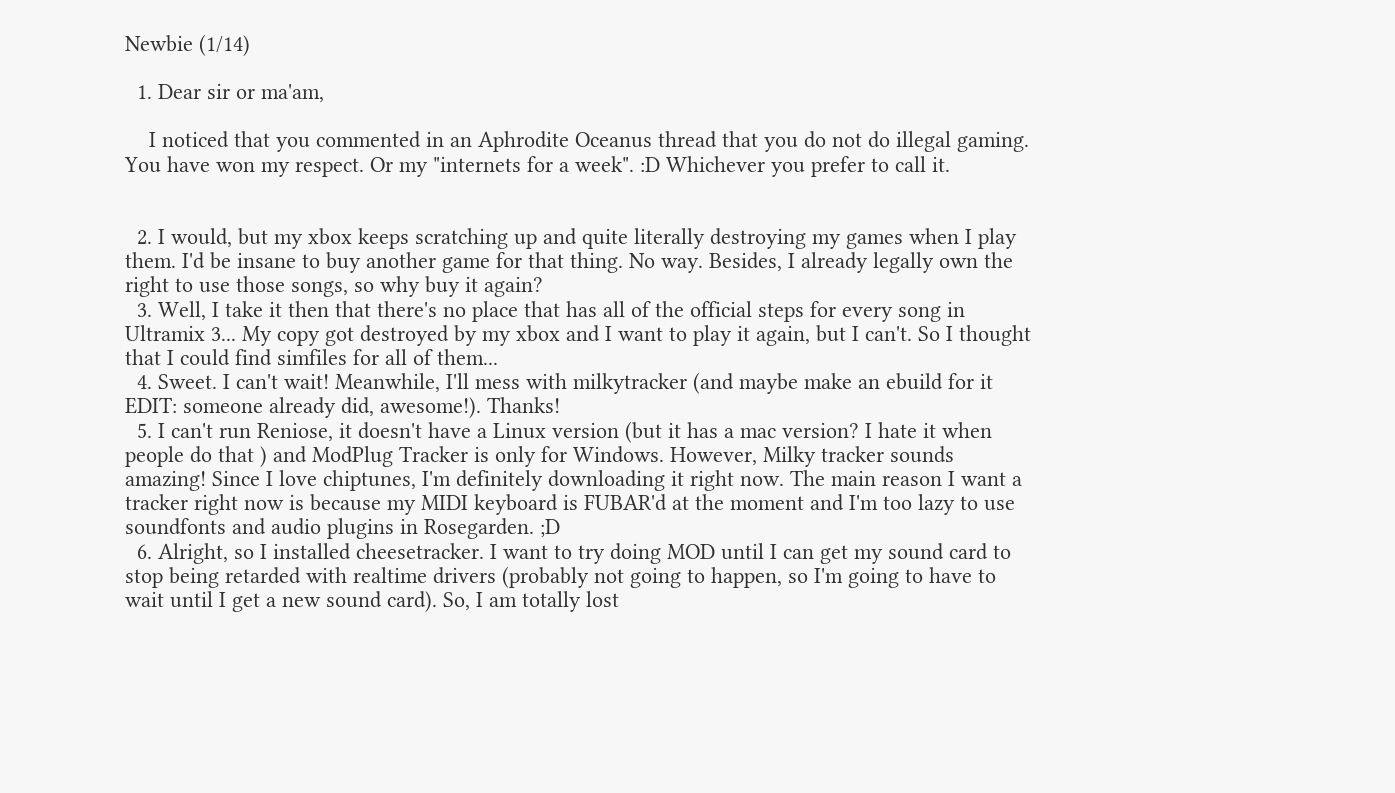Newbie (1/14)

  1. Dear sir or ma'am,

    I noticed that you commented in an Aphrodite Oceanus thread that you do not do illegal gaming. You have won my respect. Or my "internets for a week". :D Whichever you prefer to call it.


  2. I would, but my xbox keeps scratching up and quite literally destroying my games when I play them. I'd be insane to buy another game for that thing. No way. Besides, I already legally own the right to use those songs, so why buy it again?
  3. Well, I take it then that there's no place that has all of the official steps for every song in Ultramix 3... My copy got destroyed by my xbox and I want to play it again, but I can't. So I thought that I could find simfiles for all of them...
  4. Sweet. I can't wait! Meanwhile, I'll mess with milkytracker (and maybe make an ebuild for it EDIT: someone already did, awesome!). Thanks!
  5. I can't run Reniose, it doesn't have a Linux version (but it has a mac version? I hate it when people do that ) and ModPlug Tracker is only for Windows. However, Milky tracker sounds amazing! Since I love chiptunes, I'm definitely downloading it right now. The main reason I want a tracker right now is because my MIDI keyboard is FUBAR'd at the moment and I'm too lazy to use soundfonts and audio plugins in Rosegarden. ;D
  6. Alright, so I installed cheesetracker. I want to try doing MOD until I can get my sound card to stop being retarded with realtime drivers (probably not going to happen, so I'm going to have to wait until I get a new sound card). So, I am totally lost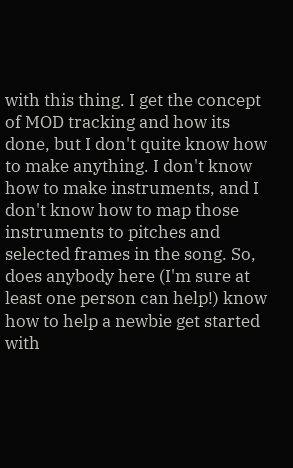with this thing. I get the concept of MOD tracking and how its done, but I don't quite know how to make anything. I don't know how to make instruments, and I don't know how to map those instruments to pitches and selected frames in the song. So, does anybody here (I'm sure at least one person can help!) know how to help a newbie get started with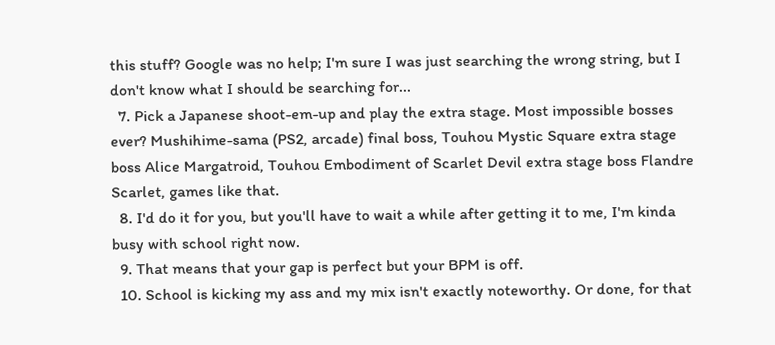this stuff? Google was no help; I'm sure I was just searching the wrong string, but I don't know what I should be searching for...
  7. Pick a Japanese shoot-em-up and play the extra stage. Most impossible bosses ever? Mushihime-sama (PS2, arcade) final boss, Touhou Mystic Square extra stage boss Alice Margatroid, Touhou Embodiment of Scarlet Devil extra stage boss Flandre Scarlet, games like that.
  8. I'd do it for you, but you'll have to wait a while after getting it to me, I'm kinda busy with school right now.
  9. That means that your gap is perfect but your BPM is off.
  10. School is kicking my ass and my mix isn't exactly noteworthy. Or done, for that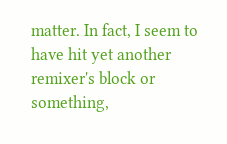matter. In fact, I seem to have hit yet another remixer's block or something,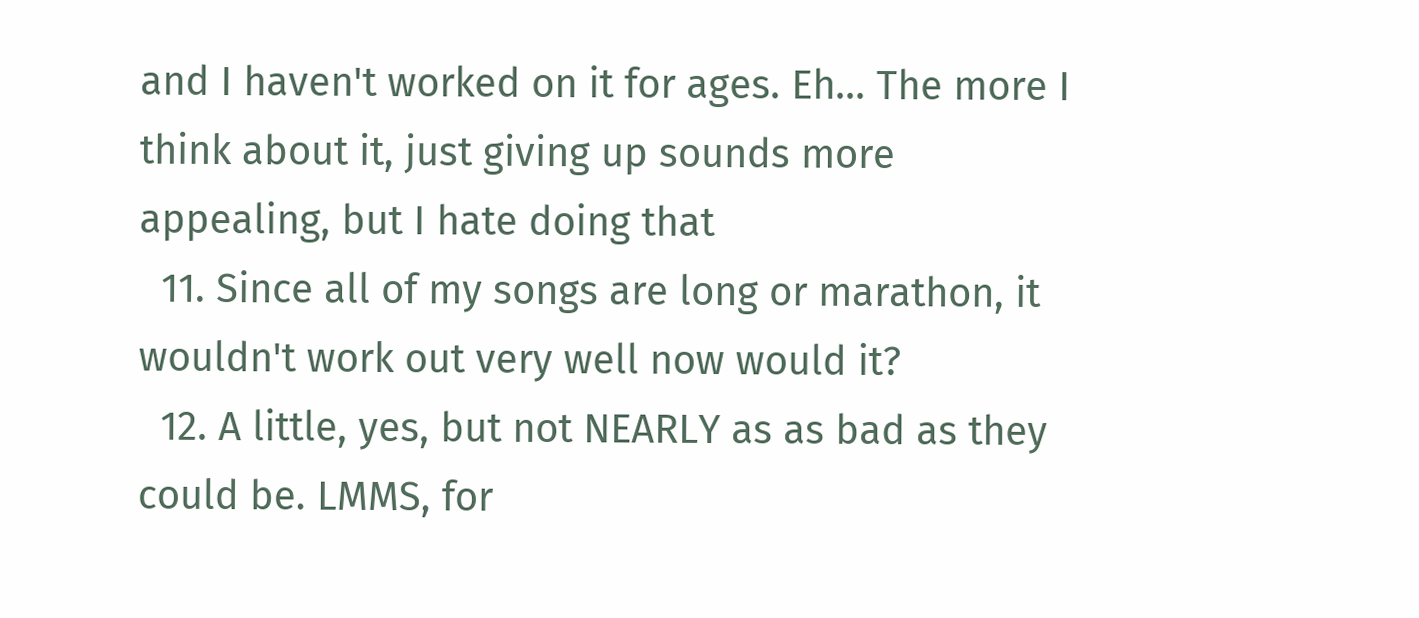and I haven't worked on it for ages. Eh... The more I think about it, just giving up sounds more appealing, but I hate doing that
  11. Since all of my songs are long or marathon, it wouldn't work out very well now would it?
  12. A little, yes, but not NEARLY as as bad as they could be. LMMS, for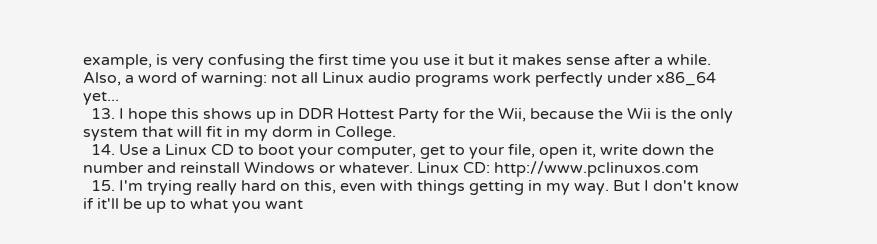example, is very confusing the first time you use it but it makes sense after a while. Also, a word of warning: not all Linux audio programs work perfectly under x86_64 yet...
  13. I hope this shows up in DDR Hottest Party for the Wii, because the Wii is the only system that will fit in my dorm in College.
  14. Use a Linux CD to boot your computer, get to your file, open it, write down the number and reinstall Windows or whatever. Linux CD: http://www.pclinuxos.com
  15. I'm trying really hard on this, even with things getting in my way. But I don't know if it'll be up to what you want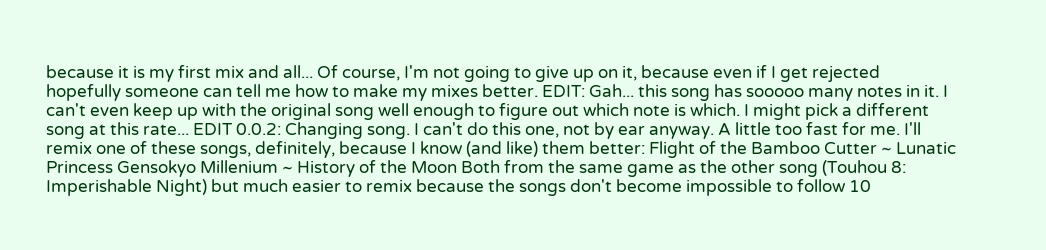because it is my first mix and all... Of course, I'm not going to give up on it, because even if I get rejected hopefully someone can tell me how to make my mixes better. EDIT: Gah... this song has sooooo many notes in it. I can't even keep up with the original song well enough to figure out which note is which. I might pick a different song at this rate... EDIT 0.0.2: Changing song. I can't do this one, not by ear anyway. A little too fast for me. I'll remix one of these songs, definitely, because I know (and like) them better: Flight of the Bamboo Cutter ~ Lunatic Princess Gensokyo Millenium ~ History of the Moon Both from the same game as the other song (Touhou 8: Imperishable Night) but much easier to remix because the songs don't become impossible to follow 10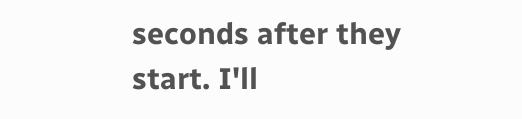seconds after they start. I'll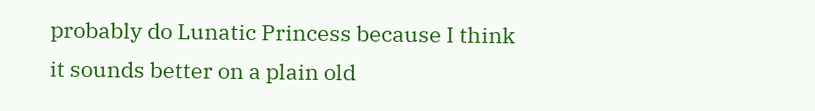probably do Lunatic Princess because I think it sounds better on a plain old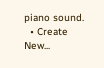piano sound.
  • Create New...